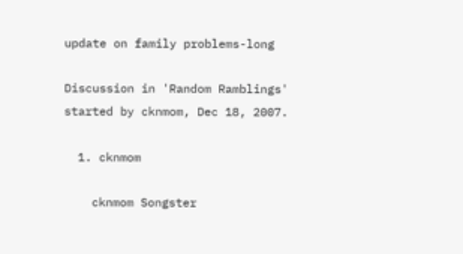update on family problems-long

Discussion in 'Random Ramblings' started by cknmom, Dec 18, 2007.

  1. cknmom

    cknmom Songster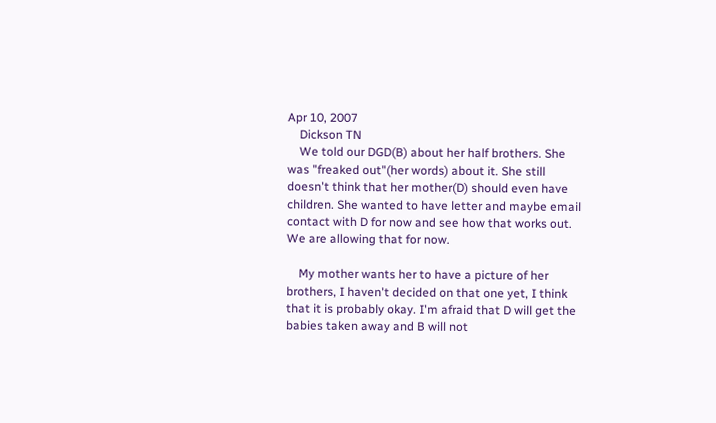Apr 10, 2007
    Dickson TN
    We told our DGD(B) about her half brothers. She was "freaked out"(her words) about it. She still doesn't think that her mother(D) should even have children. She wanted to have letter and maybe email contact with D for now and see how that works out. We are allowing that for now.

    My mother wants her to have a picture of her brothers, I haven't decided on that one yet, I think that it is probably okay. I'm afraid that D will get the babies taken away and B will not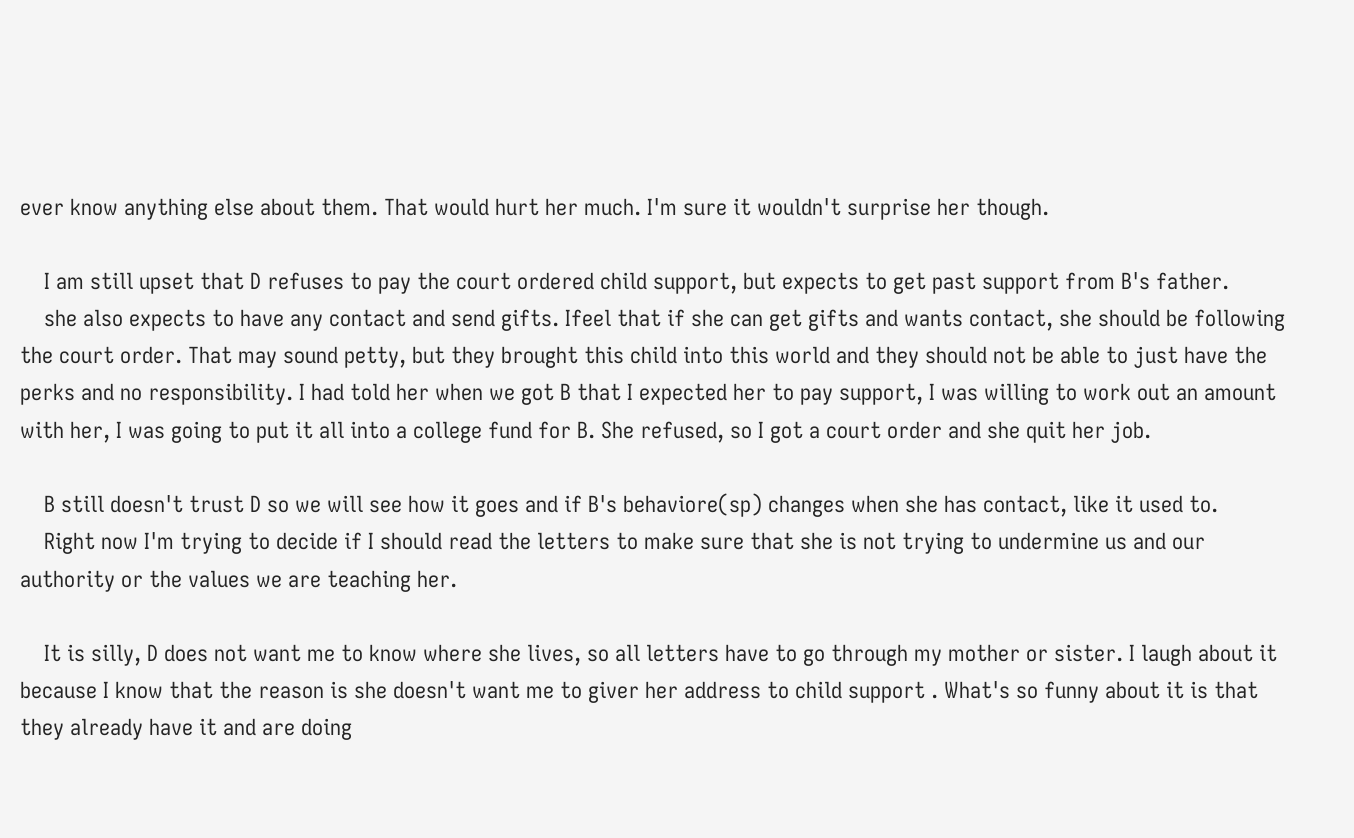ever know anything else about them. That would hurt her much. I'm sure it wouldn't surprise her though.

    I am still upset that D refuses to pay the court ordered child support, but expects to get past support from B's father.
    she also expects to have any contact and send gifts. Ifeel that if she can get gifts and wants contact, she should be following the court order. That may sound petty, but they brought this child into this world and they should not be able to just have the perks and no responsibility. I had told her when we got B that I expected her to pay support, I was willing to work out an amount with her, I was going to put it all into a college fund for B. She refused, so I got a court order and she quit her job.

    B still doesn't trust D so we will see how it goes and if B's behaviore(sp) changes when she has contact, like it used to.
    Right now I'm trying to decide if I should read the letters to make sure that she is not trying to undermine us and our authority or the values we are teaching her.

    It is silly, D does not want me to know where she lives, so all letters have to go through my mother or sister. I laugh about it because I know that the reason is she doesn't want me to giver her address to child support . What's so funny about it is that they already have it and are doing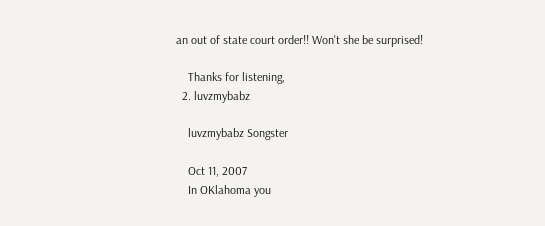an out of state court order!! Won't she be surprised!

    Thanks for listening,
  2. luvzmybabz

    luvzmybabz Songster

    Oct 11, 2007
    In OKlahoma you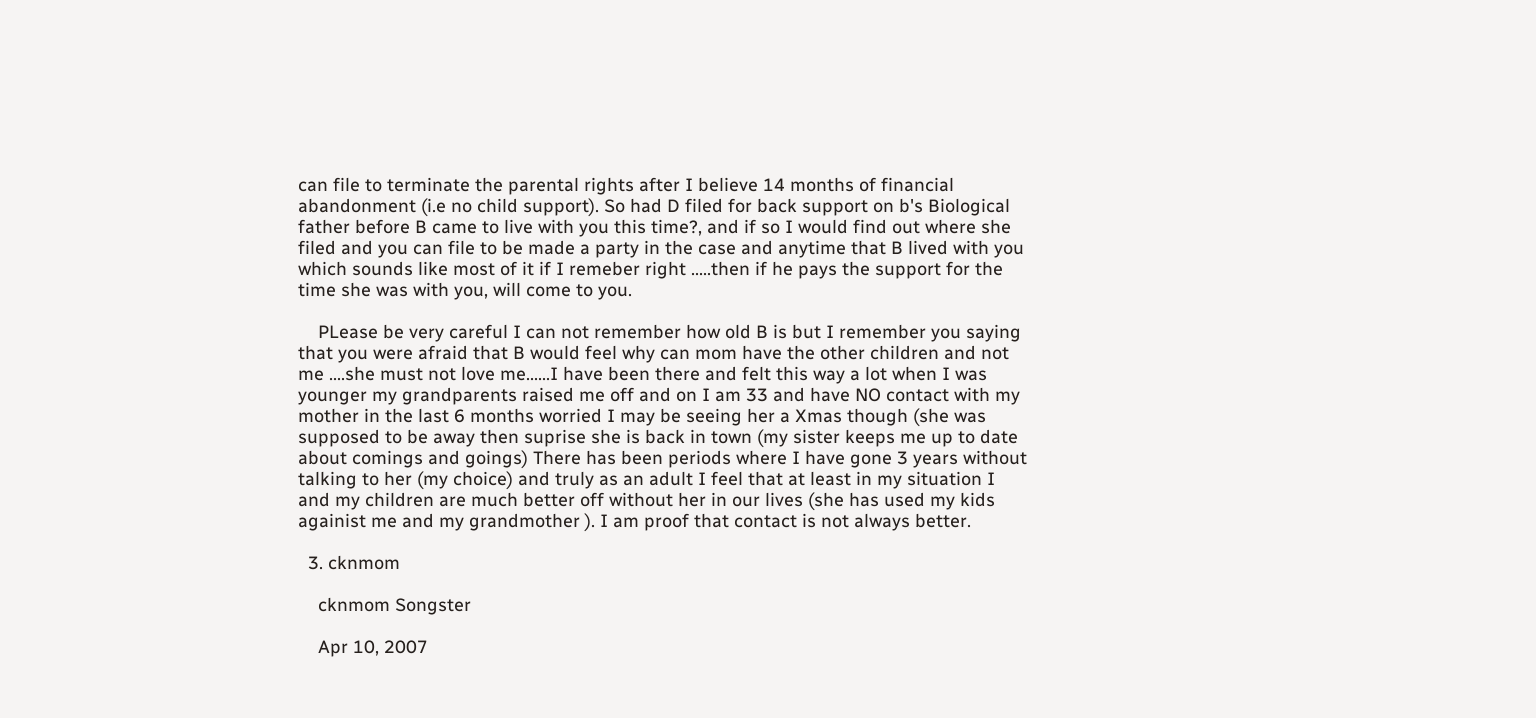can file to terminate the parental rights after I believe 14 months of financial abandonment (i.e no child support). So had D filed for back support on b's Biological father before B came to live with you this time?, and if so I would find out where she filed and you can file to be made a party in the case and anytime that B lived with you which sounds like most of it if I remeber right .....then if he pays the support for the time she was with you, will come to you.

    PLease be very careful I can not remember how old B is but I remember you saying that you were afraid that B would feel why can mom have the other children and not me ....she must not love me......I have been there and felt this way a lot when I was younger my grandparents raised me off and on I am 33 and have NO contact with my mother in the last 6 months worried I may be seeing her a Xmas though (she was supposed to be away then suprise she is back in town (my sister keeps me up to date about comings and goings) There has been periods where I have gone 3 years without talking to her (my choice) and truly as an adult I feel that at least in my situation I and my children are much better off without her in our lives (she has used my kids againist me and my grandmother ). I am proof that contact is not always better.

  3. cknmom

    cknmom Songster

    Apr 10, 2007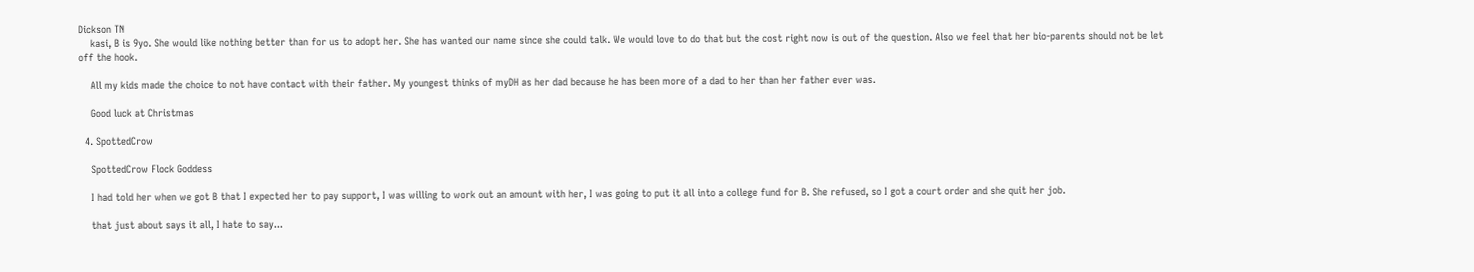Dickson TN
    kasi, B is 9yo. She would like nothing better than for us to adopt her. She has wanted our name since she could talk. We would love to do that but the cost right now is out of the question. Also we feel that her bio-parents should not be let off the hook.

    All my kids made the choice to not have contact with their father. My youngest thinks of myDH as her dad because he has been more of a dad to her than her father ever was.

    Good luck at Christmas

  4. SpottedCrow

    SpottedCrow Flock Goddess

    I had told her when we got B that I expected her to pay support, I was willing to work out an amount with her, I was going to put it all into a college fund for B. She refused, so I got a court order and she quit her job.

    that just about says it all, I hate to say...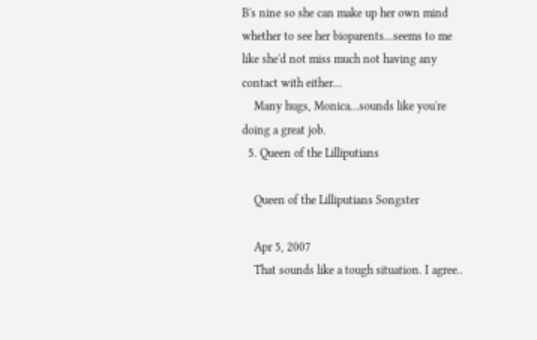B's nine so she can make up her own mind whether to see her bioparents...seems to me like she'd not miss much not having any contact with either...
    Many hugs, Monica...sounds like you're doing a great job.
  5. Queen of the Lilliputians

    Queen of the Lilliputians Songster

    Apr 5, 2007
    That sounds like a tough situation. I agree..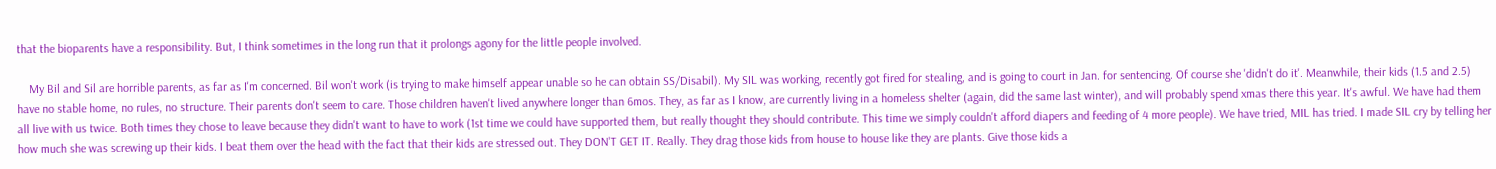that the bioparents have a responsibility. But, I think sometimes in the long run that it prolongs agony for the little people involved.

    My Bil and Sil are horrible parents, as far as I'm concerned. Bil won't work (is trying to make himself appear unable so he can obtain SS/Disabil). My SIL was working, recently got fired for stealing, and is going to court in Jan. for sentencing. Of course she 'didn't do it'. Meanwhile, their kids (1.5 and 2.5) have no stable home, no rules, no structure. Their parents don't seem to care. Those children haven't lived anywhere longer than 6mos. They, as far as I know, are currently living in a homeless shelter (again, did the same last winter), and will probably spend xmas there this year. It's awful. We have had them all live with us twice. Both times they chose to leave because they didn't want to have to work (1st time we could have supported them, but really thought they should contribute. This time we simply couldn't afford diapers and feeding of 4 more people). We have tried, MIL has tried. I made SIL cry by telling her how much she was screwing up their kids. I beat them over the head with the fact that their kids are stressed out. They DON'T GET IT. Really. They drag those kids from house to house like they are plants. Give those kids a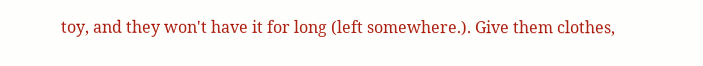toy, and they won't have it for long (left somewhere.). Give them clothes,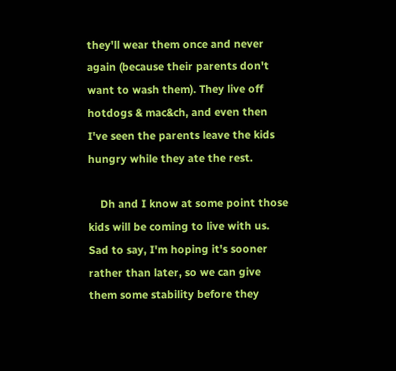they'll wear them once and never again (because their parents don't want to wash them). They live off hotdogs & mac&ch, and even then I've seen the parents leave the kids hungry while they ate the rest.

    Dh and I know at some point those kids will be coming to live with us. Sad to say, I'm hoping it's sooner rather than later, so we can give them some stability before they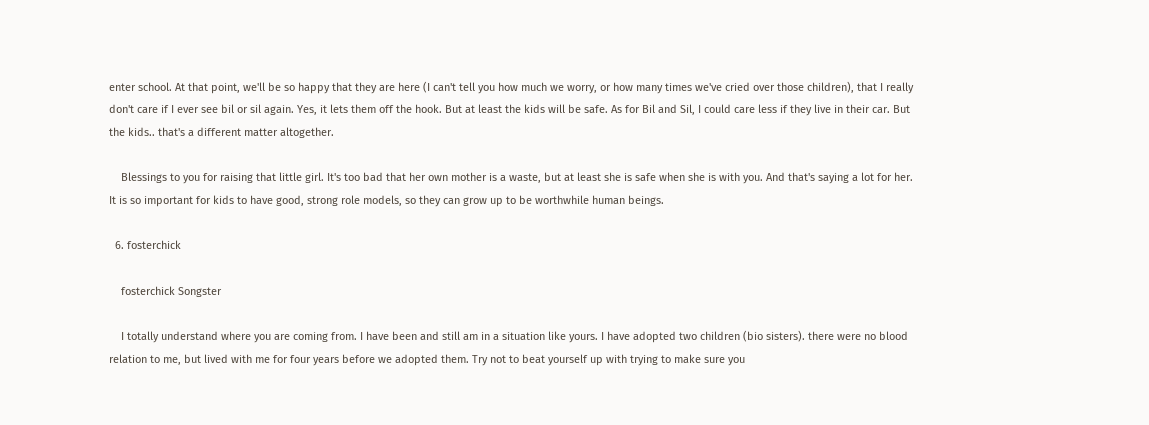enter school. At that point, we'll be so happy that they are here (I can't tell you how much we worry, or how many times we've cried over those children), that I really don't care if I ever see bil or sil again. Yes, it lets them off the hook. But at least the kids will be safe. As for Bil and Sil, I could care less if they live in their car. But the kids.. that's a different matter altogether.

    Blessings to you for raising that little girl. It's too bad that her own mother is a waste, but at least she is safe when she is with you. And that's saying a lot for her. It is so important for kids to have good, strong role models, so they can grow up to be worthwhile human beings.

  6. fosterchick

    fosterchick Songster

    I totally understand where you are coming from. I have been and still am in a situation like yours. I have adopted two children (bio sisters). there were no blood relation to me, but lived with me for four years before we adopted them. Try not to beat yourself up with trying to make sure you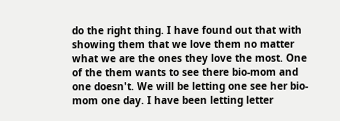do the right thing. I have found out that with showing them that we love them no matter what we are the ones they love the most. One of the them wants to see there bio-mom and one doesn't. We will be letting one see her bio-mom one day. I have been letting letter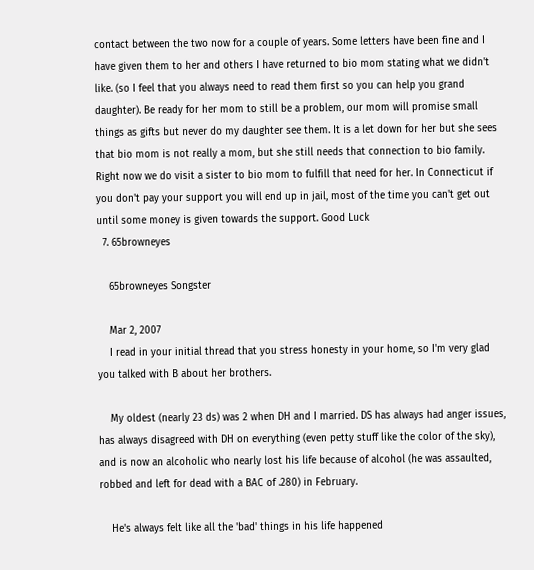contact between the two now for a couple of years. Some letters have been fine and I have given them to her and others I have returned to bio mom stating what we didn't like. (so I feel that you always need to read them first so you can help you grand daughter). Be ready for her mom to still be a problem, our mom will promise small things as gifts but never do my daughter see them. It is a let down for her but she sees that bio mom is not really a mom, but she still needs that connection to bio family. Right now we do visit a sister to bio mom to fulfill that need for her. In Connecticut if you don't pay your support you will end up in jail, most of the time you can't get out until some money is given towards the support. Good Luck
  7. 65browneyes

    65browneyes Songster

    Mar 2, 2007
    I read in your initial thread that you stress honesty in your home, so I'm very glad you talked with B about her brothers.

    My oldest (nearly 23 ds) was 2 when DH and I married. DS has always had anger issues, has always disagreed with DH on everything (even petty stuff like the color of the sky), and is now an alcoholic who nearly lost his life because of alcohol (he was assaulted, robbed and left for dead with a BAC of .280) in February.

    He's always felt like all the 'bad' things in his life happened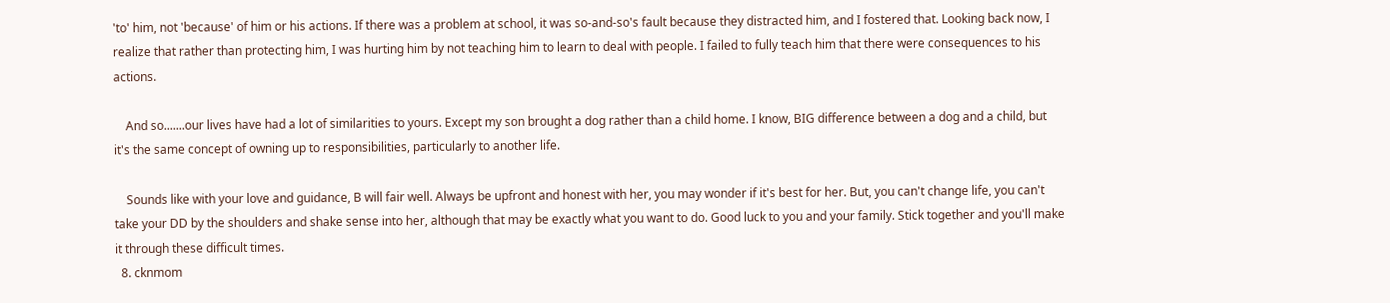'to' him, not 'because' of him or his actions. If there was a problem at school, it was so-and-so's fault because they distracted him, and I fostered that. Looking back now, I realize that rather than protecting him, I was hurting him by not teaching him to learn to deal with people. I failed to fully teach him that there were consequences to his actions.

    And so.......our lives have had a lot of similarities to yours. Except my son brought a dog rather than a child home. I know, BIG difference between a dog and a child, but it's the same concept of owning up to responsibilities, particularly to another life.

    Sounds like with your love and guidance, B will fair well. Always be upfront and honest with her, you may wonder if it's best for her. But, you can't change life, you can't take your DD by the shoulders and shake sense into her, although that may be exactly what you want to do. Good luck to you and your family. Stick together and you'll make it through these difficult times.
  8. cknmom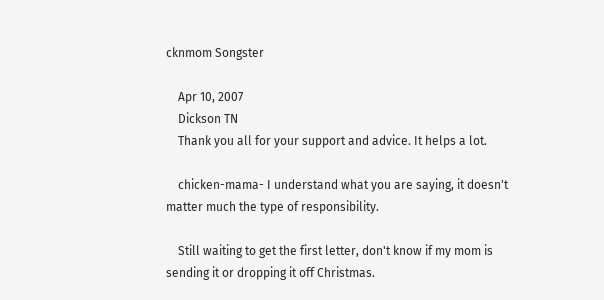cknmom Songster

    Apr 10, 2007
    Dickson TN
    Thank you all for your support and advice. It helps a lot.

    chicken-mama- I understand what you are saying, it doesn't matter much the type of responsibility.

    Still waiting to get the first letter, don't know if my mom is sending it or dropping it off Christmas.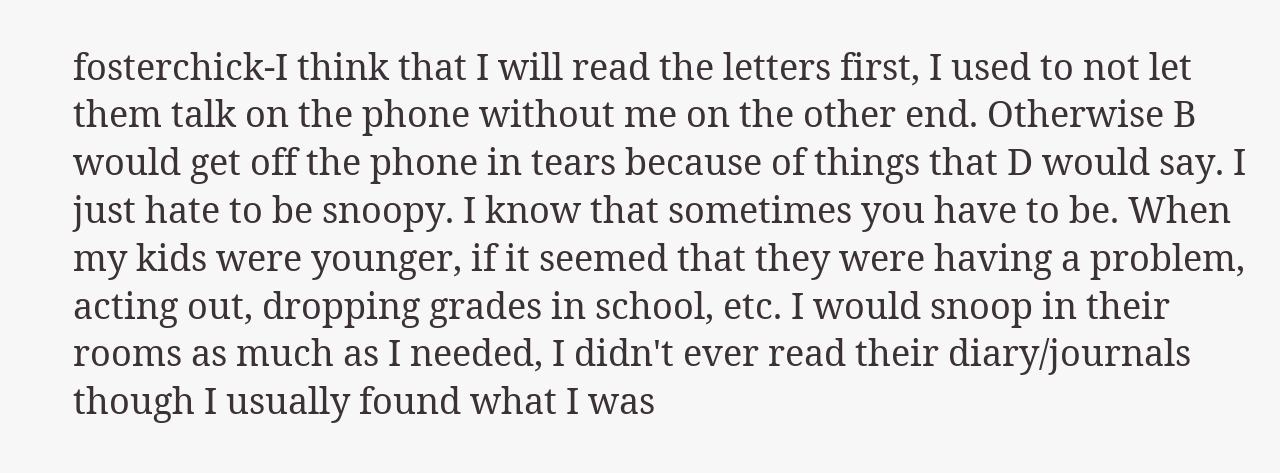fosterchick-I think that I will read the letters first, I used to not let them talk on the phone without me on the other end. Otherwise B would get off the phone in tears because of things that D would say. I just hate to be snoopy. I know that sometimes you have to be. When my kids were younger, if it seemed that they were having a problem, acting out, dropping grades in school, etc. I would snoop in their rooms as much as I needed, I didn't ever read their diary/journals though I usually found what I was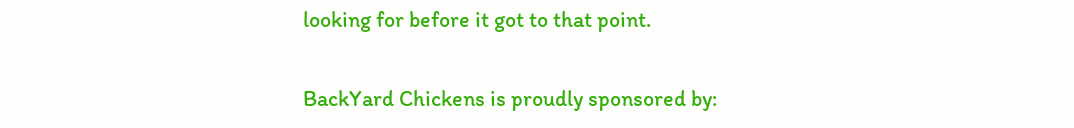looking for before it got to that point.


BackYard Chickens is proudly sponsored by: